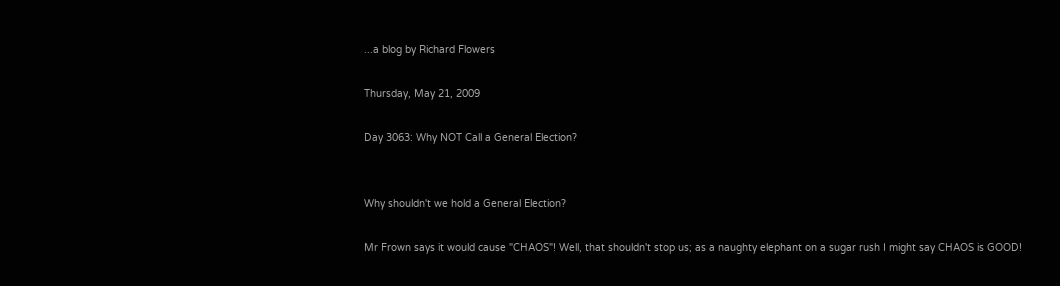...a blog by Richard Flowers

Thursday, May 21, 2009

Day 3063: Why NOT Call a General Election?


Why shouldn't we hold a General Election?

Mr Frown says it would cause "CHAOS"! Well, that shouldn't stop us; as a naughty elephant on a sugar rush I might say CHAOS is GOOD!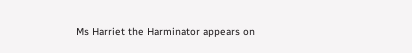Ms Harriet the Harminator appears on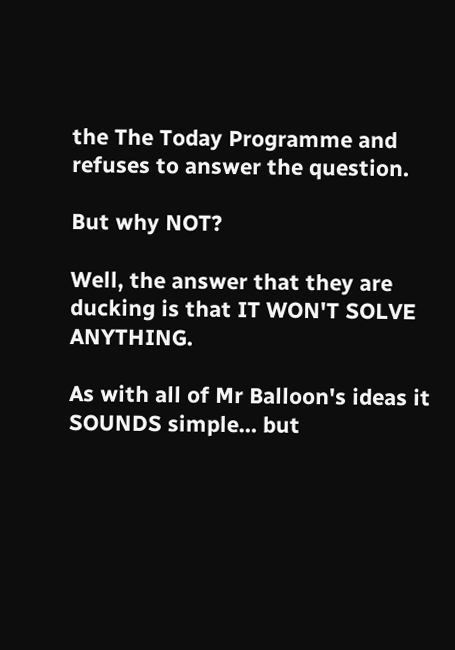the The Today Programme and refuses to answer the question.

But why NOT?

Well, the answer that they are ducking is that IT WON'T SOLVE ANYTHING.

As with all of Mr Balloon's ideas it SOUNDS simple… but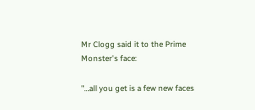Mr Clogg said it to the Prime Monster's face:

"…all you get is a few new faces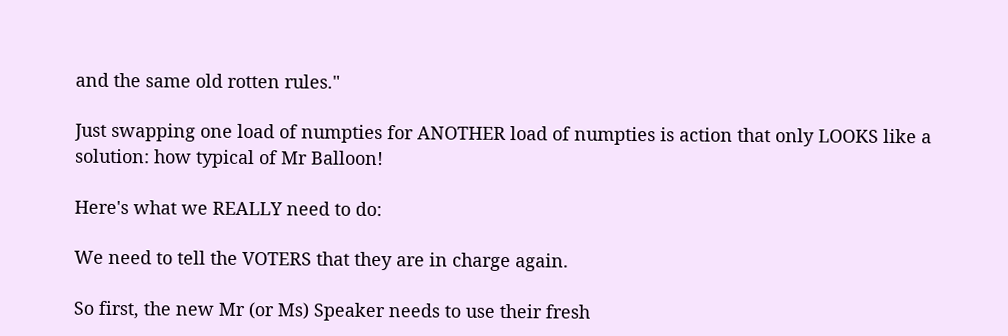and the same old rotten rules."

Just swapping one load of numpties for ANOTHER load of numpties is action that only LOOKS like a solution: how typical of Mr Balloon!

Here's what we REALLY need to do:

We need to tell the VOTERS that they are in charge again.

So first, the new Mr (or Ms) Speaker needs to use their fresh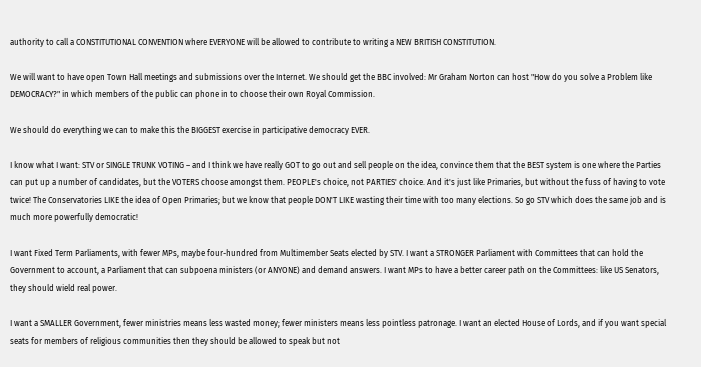authority to call a CONSTITUTIONAL CONVENTION where EVERYONE will be allowed to contribute to writing a NEW BRITISH CONSTITUTION.

We will want to have open Town Hall meetings and submissions over the Internet. We should get the BBC involved: Mr Graham Norton can host "How do you solve a Problem like DEMOCRACY?" in which members of the public can phone in to choose their own Royal Commission.

We should do everything we can to make this the BIGGEST exercise in participative democracy EVER.

I know what I want: STV or SINGLE TRUNK VOTING – and I think we have really GOT to go out and sell people on the idea, convince them that the BEST system is one where the Parties can put up a number of candidates, but the VOTERS choose amongst them. PEOPLE's choice, not PARTIES' choice. And it's just like Primaries, but without the fuss of having to vote twice! The Conservatories LIKE the idea of Open Primaries; but we know that people DON'T LIKE wasting their time with too many elections. So go STV which does the same job and is much more powerfully democratic!

I want Fixed Term Parliaments, with fewer MPs, maybe four-hundred from Multimember Seats elected by STV. I want a STRONGER Parliament with Committees that can hold the Government to account, a Parliament that can subpoena ministers (or ANYONE) and demand answers. I want MPs to have a better career path on the Committees: like US Senators, they should wield real power.

I want a SMALLER Government, fewer ministries means less wasted money; fewer ministers means less pointless patronage. I want an elected House of Lords, and if you want special seats for members of religious communities then they should be allowed to speak but not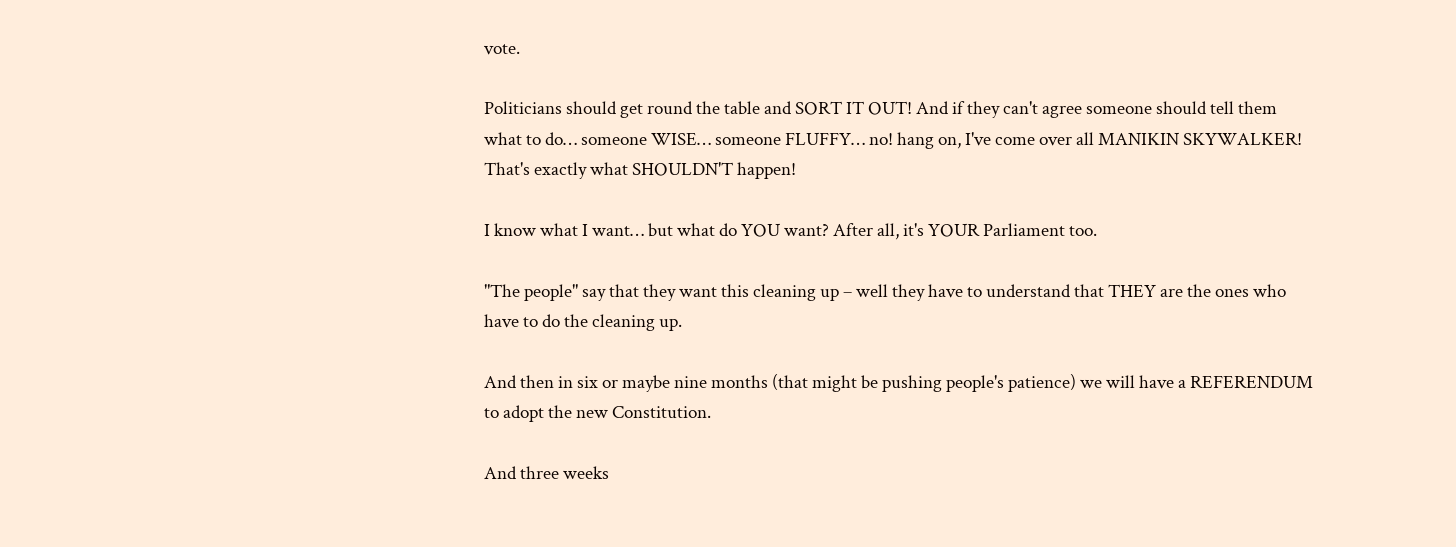vote.

Politicians should get round the table and SORT IT OUT! And if they can't agree someone should tell them what to do… someone WISE… someone FLUFFY… no! hang on, I've come over all MANIKIN SKYWALKER! That's exactly what SHOULDN'T happen!

I know what I want… but what do YOU want? After all, it's YOUR Parliament too.

"The people" say that they want this cleaning up – well they have to understand that THEY are the ones who have to do the cleaning up.

And then in six or maybe nine months (that might be pushing people's patience) we will have a REFERENDUM to adopt the new Constitution.

And three weeks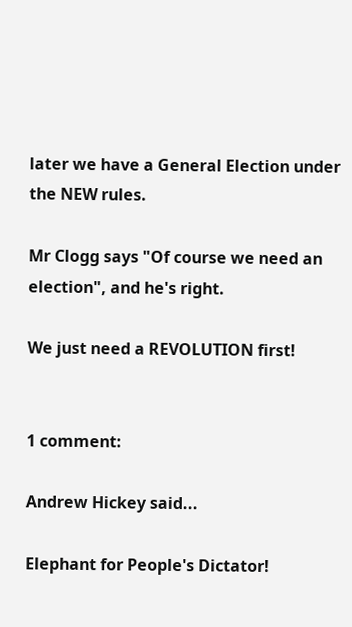later we have a General Election under the NEW rules.

Mr Clogg says "Of course we need an election", and he's right.

We just need a REVOLUTION first!


1 comment:

Andrew Hickey said...

Elephant for People's Dictator!